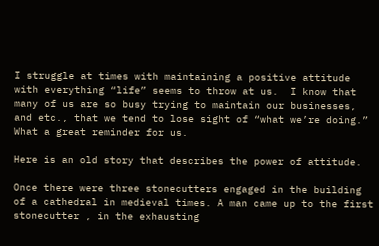I struggle at times with maintaining a positive attitude with everything “life” seems to throw at us.  I know that many of us are so busy trying to maintain our businesses, and etc., that we tend to lose sight of “what we’re doing.”   What a great reminder for us.

Here is an old story that describes the power of attitude.

Once there were three stonecutters engaged in the building of a cathedral in medieval times. A man came up to the first stonecutter , in the exhausting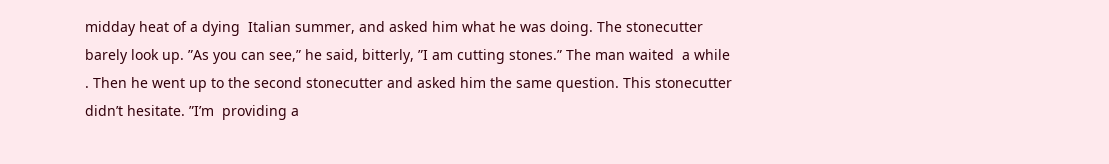midday heat of a dying  Italian summer, and asked him what he was doing. The stonecutter barely look up. ”As you can see,” he said, bitterly, ”I am cutting stones.” The man waited  a while . Then he went up to the second stonecutter and asked him the same question. This stonecutter didn’t hesitate. ”I’m  providing a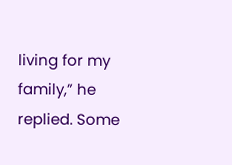living for my family,” he replied. Some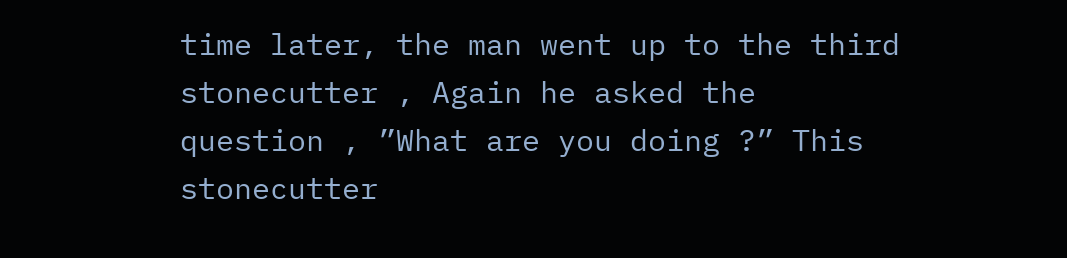time later, the man went up to the third stonecutter , Again he asked the question , ”What are you doing ?” This stonecutter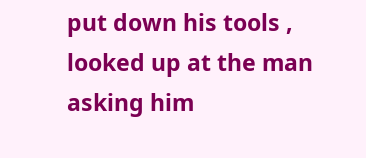put down his tools , looked up at the man asking him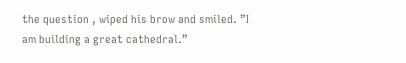the question , wiped his brow and smiled. ”I am building a great cathedral.”